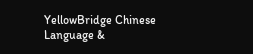YellowBridge Chinese Language &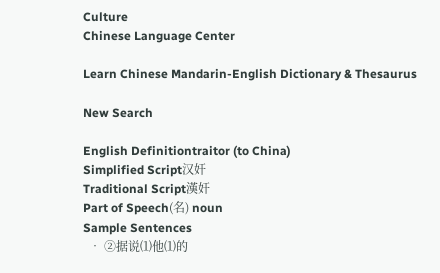Culture
Chinese Language Center

Learn Chinese Mandarin-English Dictionary & Thesaurus

New Search

English Definitiontraitor (to China)
Simplified Script汉奸
Traditional Script漢奸
Part of Speech(名) noun
Sample Sentences
  • ②据说⑴他⑴的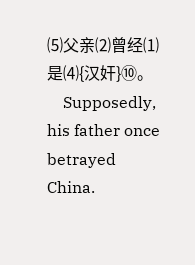⑸父亲⑵曾经⑴是⑷{汉奸}⑩。
    Supposedly, his father once betrayed China.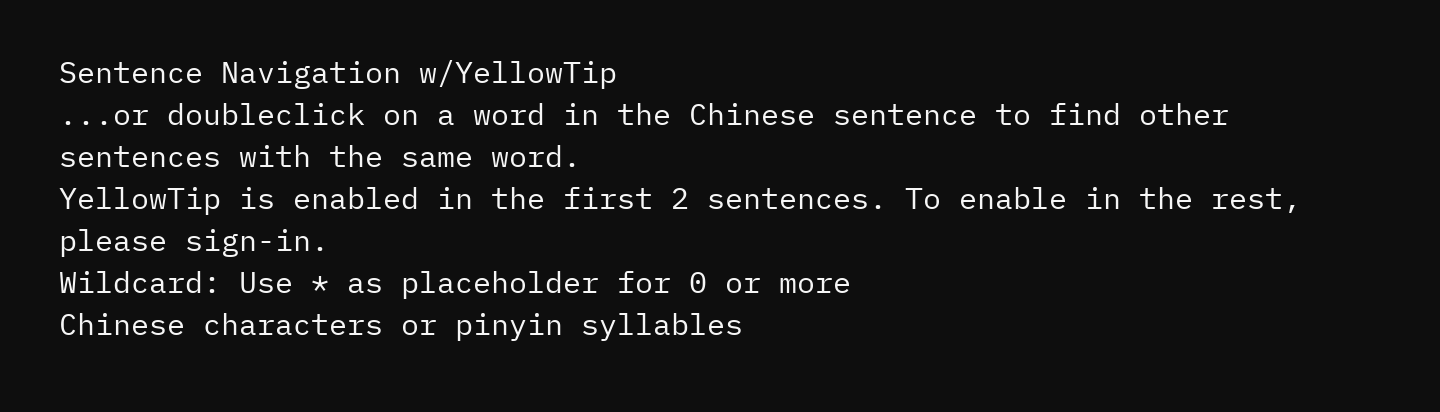Sentence Navigation w/YellowTip
...or doubleclick on a word in the Chinese sentence to find other sentences with the same word.
YellowTip is enabled in the first 2 sentences. To enable in the rest, please sign-in.
Wildcard: Use * as placeholder for 0 or more
Chinese characters or pinyin syllables